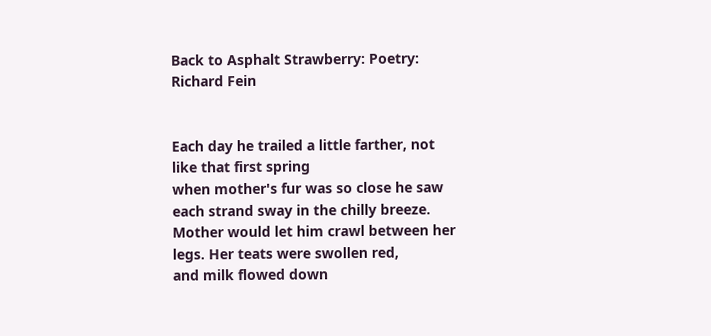Back to Asphalt Strawberry: Poetry: Richard Fein


Each day he trailed a little farther, not like that first spring
when mother's fur was so close he saw each strand sway in the chilly breeze.
Mother would let him crawl between her legs. Her teats were swollen red,
and milk flowed down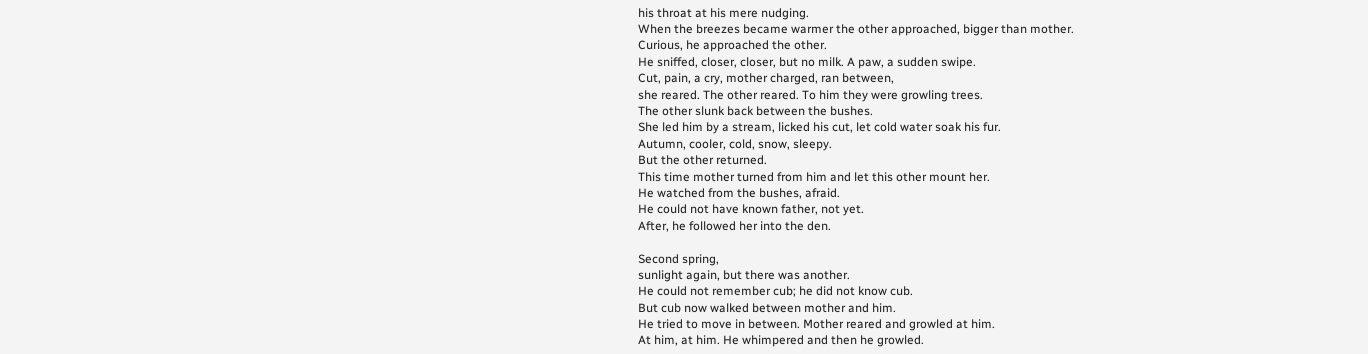his throat at his mere nudging.
When the breezes became warmer the other approached, bigger than mother.
Curious, he approached the other.
He sniffed, closer, closer, but no milk. A paw, a sudden swipe.
Cut, pain, a cry, mother charged, ran between,
she reared. The other reared. To him they were growling trees.
The other slunk back between the bushes.
She led him by a stream, licked his cut, let cold water soak his fur.
Autumn, cooler, cold, snow, sleepy.
But the other returned.
This time mother turned from him and let this other mount her.
He watched from the bushes, afraid.
He could not have known father, not yet.
After, he followed her into the den.

Second spring,
sunlight again, but there was another.
He could not remember cub; he did not know cub.
But cub now walked between mother and him.
He tried to move in between. Mother reared and growled at him.
At him, at him. He whimpered and then he growled.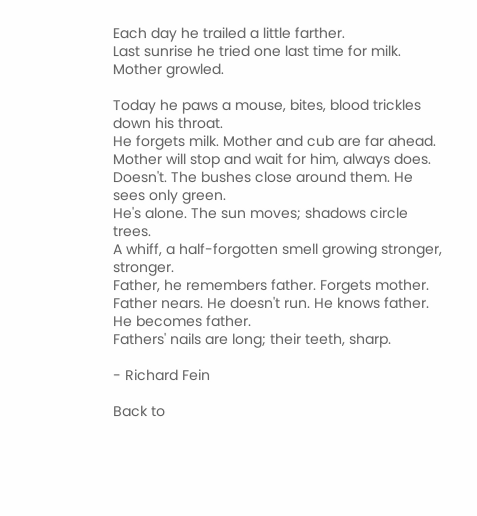Each day he trailed a little farther.
Last sunrise he tried one last time for milk. Mother growled.

Today he paws a mouse, bites, blood trickles down his throat.
He forgets milk. Mother and cub are far ahead.
Mother will stop and wait for him, always does.
Doesn't. The bushes close around them. He sees only green.
He's alone. The sun moves; shadows circle trees.
A whiff, a half-forgotten smell growing stronger, stronger.
Father, he remembers father. Forgets mother.
Father nears. He doesn't run. He knows father. He becomes father.
Fathers' nails are long; their teeth, sharp.

- Richard Fein

Back to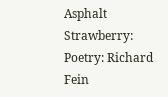Asphalt Strawberry: Poetry: Richard Fein